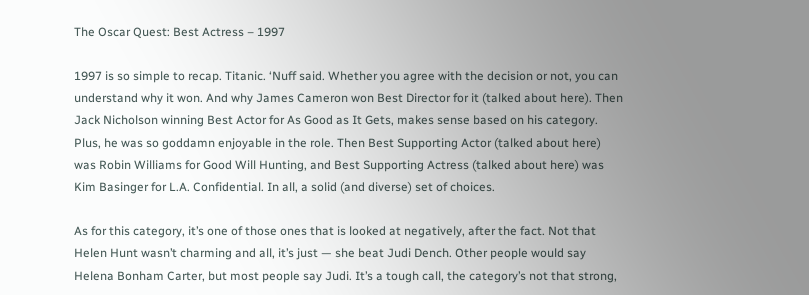The Oscar Quest: Best Actress – 1997

1997 is so simple to recap. Titanic. ‘Nuff said. Whether you agree with the decision or not, you can understand why it won. And why James Cameron won Best Director for it (talked about here). Then Jack Nicholson winning Best Actor for As Good as It Gets, makes sense based on his category. Plus, he was so goddamn enjoyable in the role. Then Best Supporting Actor (talked about here) was Robin Williams for Good Will Hunting, and Best Supporting Actress (talked about here) was Kim Basinger for L.A. Confidential. In all, a solid (and diverse) set of choices.

As for this category, it’s one of those ones that is looked at negatively, after the fact. Not that Helen Hunt wasn’t charming and all, it’s just — she beat Judi Dench. Other people would say Helena Bonham Carter, but most people say Judi. It’s a tough call, the category’s not that strong,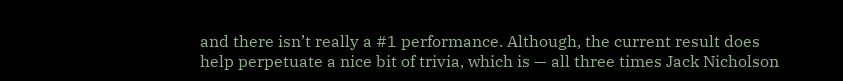and there isn’t really a #1 performance. Although, the current result does help perpetuate a nice bit of trivia, which is — all three times Jack Nicholson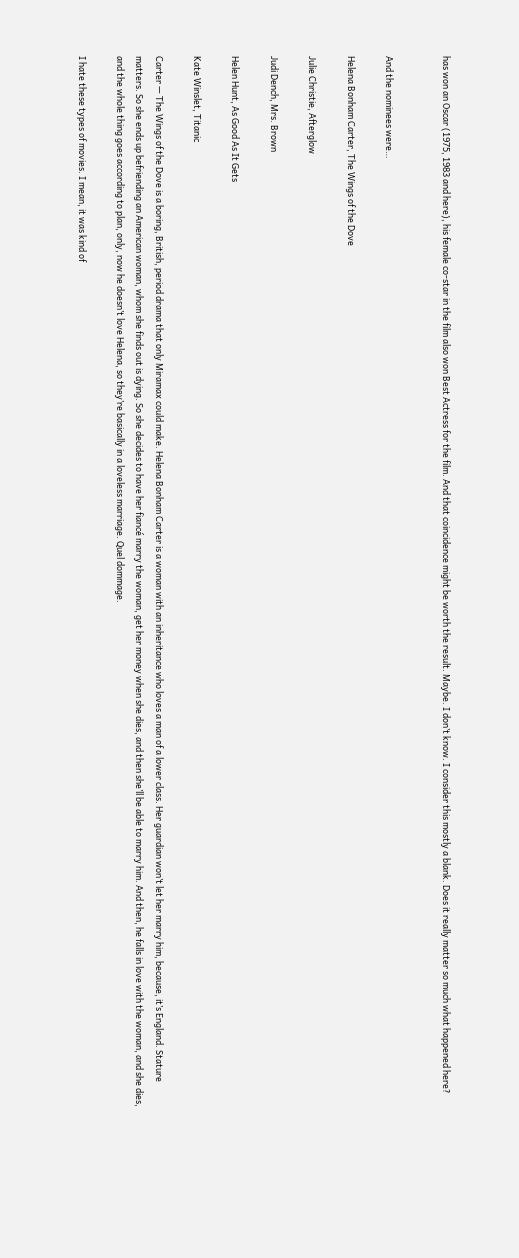has won an Oscar (1975, 1983 and here), his female co-star in the film also won Best Actress for the film. And that coincidence might be worth the result. Maybe. I don’t know. I consider this mostly a blank. Does it really matter so much what happened here?


And the nominees were…

Helena Bonham Carter, The Wings of the Dove

Julie Christie, Afterglow

Judi Dench, Mrs. Brown

Helen Hunt, As Good As It Gets

Kate Winslet, Titanic

Carter — The Wings of the Dove is a boring, British, period drama that only Miramax could make. Helena Bonham Carter is a woman with an inheritance who loves a man of a lower class. Her guardian won’t let her marry him, because, it’s England. Stature matters. So she ends up befriending an American woman, whom she finds out is dying. So she decides to have her fiancé marry the woman, get her money when she dies, and then she’ll be able to marry him. And then, he falls in love with the woman, and she dies, and the whole thing goes according to plan, only, now he doesn’t love Helena, so they’re basically in a loveless marriage. Quel dommage.

I hate these types of movies. I mean, it was kind of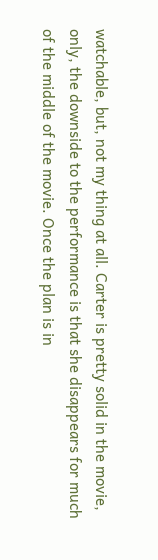watchable, but, not my thing at all. Carter is pretty solid in the movie, only, the downside to the performance is that she disappears for much of the middle of the movie. Once the plan is in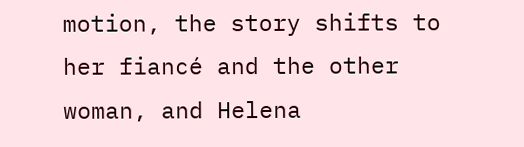motion, the story shifts to her fiancé and the other woman, and Helena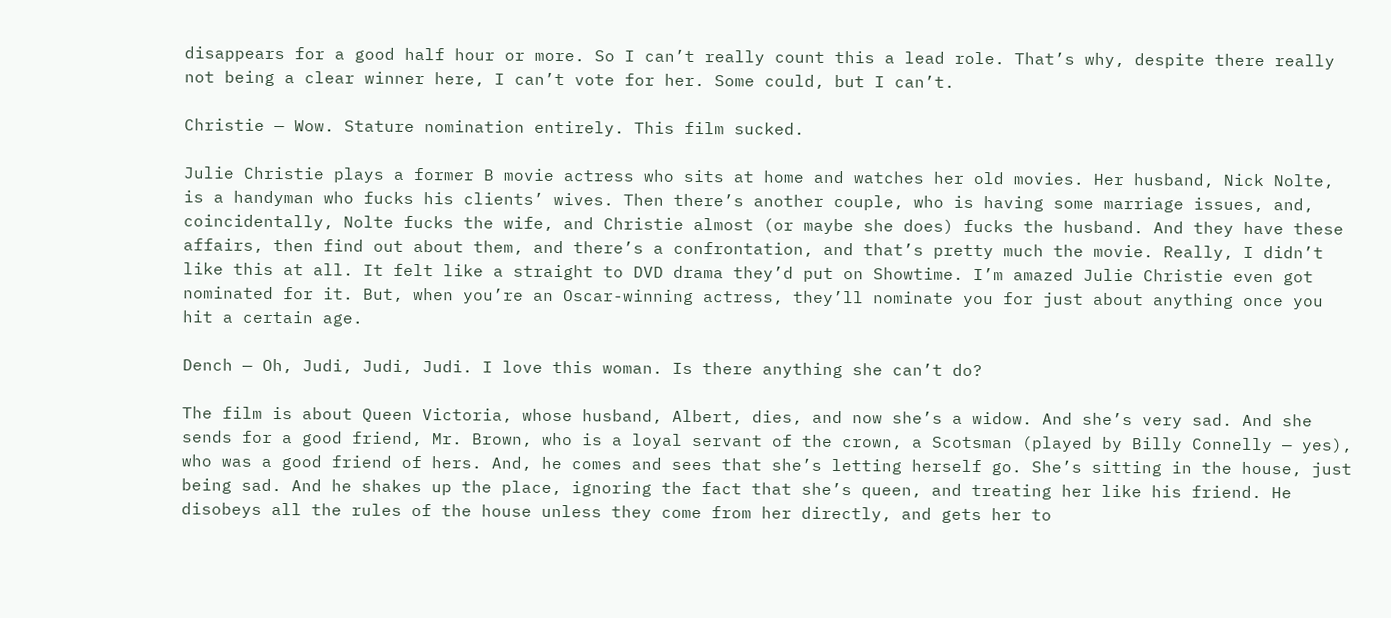disappears for a good half hour or more. So I can’t really count this a lead role. That’s why, despite there really not being a clear winner here, I can’t vote for her. Some could, but I can’t.

Christie — Wow. Stature nomination entirely. This film sucked.

Julie Christie plays a former B movie actress who sits at home and watches her old movies. Her husband, Nick Nolte, is a handyman who fucks his clients’ wives. Then there’s another couple, who is having some marriage issues, and, coincidentally, Nolte fucks the wife, and Christie almost (or maybe she does) fucks the husband. And they have these affairs, then find out about them, and there’s a confrontation, and that’s pretty much the movie. Really, I didn’t like this at all. It felt like a straight to DVD drama they’d put on Showtime. I’m amazed Julie Christie even got nominated for it. But, when you’re an Oscar-winning actress, they’ll nominate you for just about anything once you hit a certain age.

Dench — Oh, Judi, Judi, Judi. I love this woman. Is there anything she can’t do?

The film is about Queen Victoria, whose husband, Albert, dies, and now she’s a widow. And she’s very sad. And she sends for a good friend, Mr. Brown, who is a loyal servant of the crown, a Scotsman (played by Billy Connelly — yes), who was a good friend of hers. And, he comes and sees that she’s letting herself go. She’s sitting in the house, just being sad. And he shakes up the place, ignoring the fact that she’s queen, and treating her like his friend. He disobeys all the rules of the house unless they come from her directly, and gets her to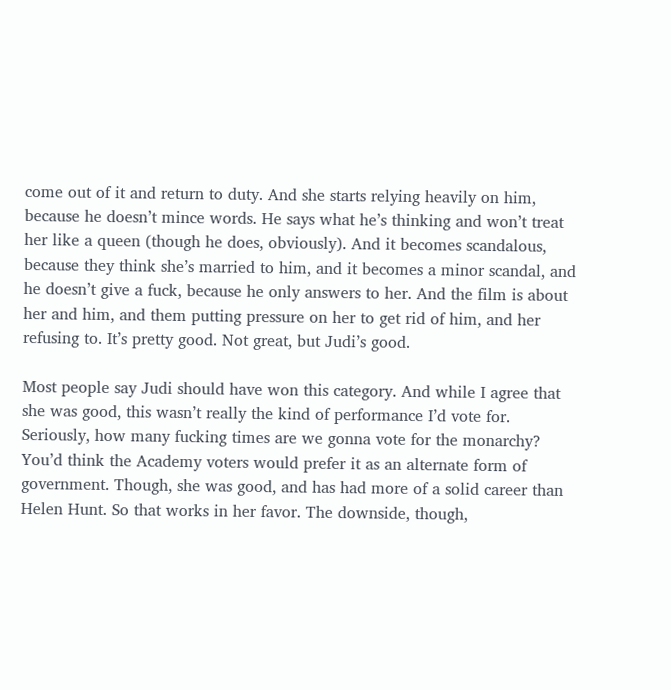come out of it and return to duty. And she starts relying heavily on him, because he doesn’t mince words. He says what he’s thinking and won’t treat her like a queen (though he does, obviously). And it becomes scandalous, because they think she’s married to him, and it becomes a minor scandal, and he doesn’t give a fuck, because he only answers to her. And the film is about her and him, and them putting pressure on her to get rid of him, and her refusing to. It’s pretty good. Not great, but Judi’s good.

Most people say Judi should have won this category. And while I agree that she was good, this wasn’t really the kind of performance I’d vote for. Seriously, how many fucking times are we gonna vote for the monarchy? You’d think the Academy voters would prefer it as an alternate form of government. Though, she was good, and has had more of a solid career than Helen Hunt. So that works in her favor. The downside, though,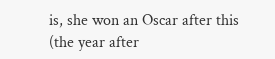is, she won an Oscar after this (the year after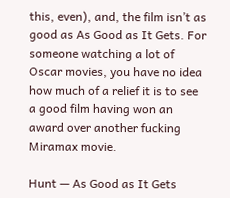this, even), and, the film isn’t as good as As Good as It Gets. For someone watching a lot of Oscar movies, you have no idea how much of a relief it is to see a good film having won an award over another fucking Miramax movie.

Hunt — As Good as It Gets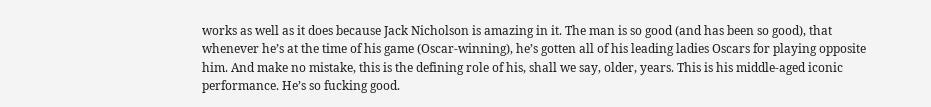works as well as it does because Jack Nicholson is amazing in it. The man is so good (and has been so good), that whenever he’s at the time of his game (Oscar-winning), he’s gotten all of his leading ladies Oscars for playing opposite him. And make no mistake, this is the defining role of his, shall we say, older, years. This is his middle-aged iconic performance. He’s so fucking good.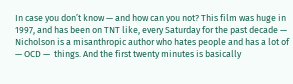In case you don’t know — and how can you not? This film was huge in 1997, and has been on TNT like, every Saturday for the past decade — Nicholson is a misanthropic author who hates people and has a lot of — OCD —  things. And the first twenty minutes is basically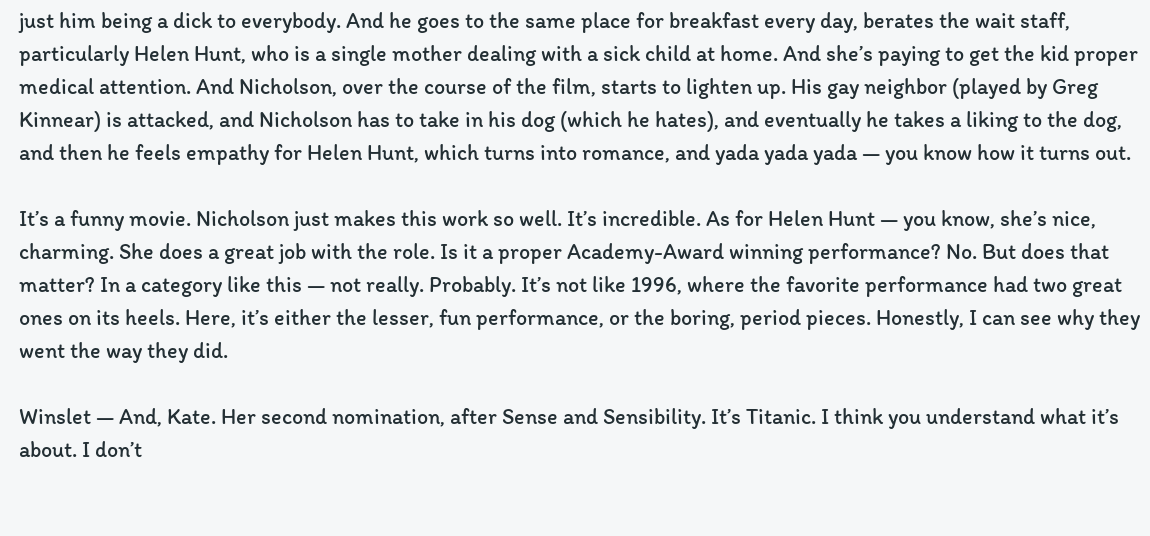just him being a dick to everybody. And he goes to the same place for breakfast every day, berates the wait staff, particularly Helen Hunt, who is a single mother dealing with a sick child at home. And she’s paying to get the kid proper medical attention. And Nicholson, over the course of the film, starts to lighten up. His gay neighbor (played by Greg Kinnear) is attacked, and Nicholson has to take in his dog (which he hates), and eventually he takes a liking to the dog, and then he feels empathy for Helen Hunt, which turns into romance, and yada yada yada — you know how it turns out.

It’s a funny movie. Nicholson just makes this work so well. It’s incredible. As for Helen Hunt — you know, she’s nice, charming. She does a great job with the role. Is it a proper Academy-Award winning performance? No. But does that matter? In a category like this — not really. Probably. It’s not like 1996, where the favorite performance had two great ones on its heels. Here, it’s either the lesser, fun performance, or the boring, period pieces. Honestly, I can see why they went the way they did.

Winslet — And, Kate. Her second nomination, after Sense and Sensibility. It’s Titanic. I think you understand what it’s about. I don’t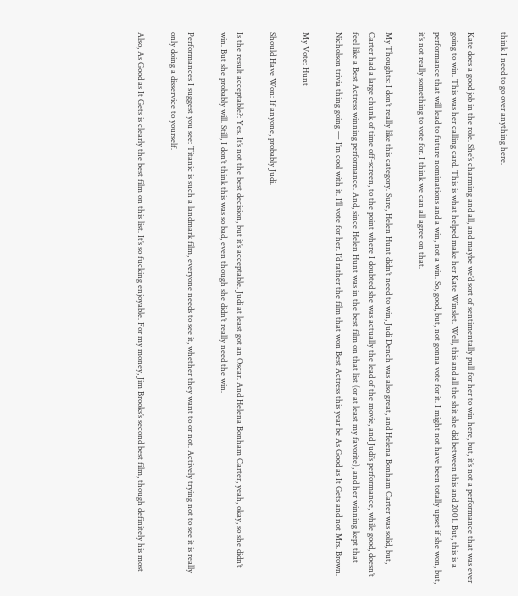think I need to go over anything here.

Kate does a good job in the role. She’s charming and all, and maybe we’d sort of sentimentally pull for her to win here, but, it’s not a performance that was ever going to win. This was her calling card. This is what helped make her Kate Winslet. Well, this and all the shit she did between this and 2001. But, this is a performance that will lead to future nominations and a win, not a win. So, good, but, not gonna vote for it. I might not have been totally upset if she won, but, it’s not really something to vote for. I think we can all agree on that.

My Thoughts: I don’t really like this category. Sure, Helen Hunt didn’t need to win, Judi Dench was also great, and Helena Bonham Carter was solid, but, Carter had a large chunk of time off-screen, to the point where I doubted she was actually the lead of the movie, and Judi’s performance, while good, doesn’t feel like a Best Actress winning performance. And, since Helen Hunt was in the best film on that list (or at least my favorite), and her winning kept that Nicholson trivia thing going — I’m cool with it. I’ll vote for her. I’d rather the film that won Best Actress this year be As Good as It Gets and not Mrs. Brown.

My Vote: Hunt

Should Have Won: If anyone, probably Judi.

Is the result acceptable?: Yes. It’s not the best decision, but it’s acceptable. Judi at least got an Oscar. And Helena Bonham Carter, yeah, okay, so she didn’t win. But she probably will. Still, I don’t think this was so bad, even though she didn’t really need the win.

Performances I suggest you see: Titanic is such a landmark film, everyone needs to see it, whether they want to or not. Actively trying not to see it is really only doing a disservice to yourself.

Also, As Good as It Gets is clearly the best film on this list. It’s so fucking enjoyable. For my money, Jim Brooks’s second best film, though definitely his most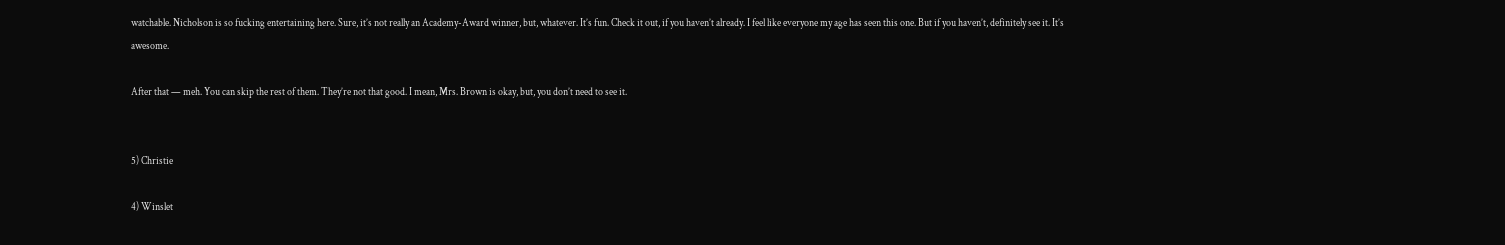watchable. Nicholson is so fucking entertaining here. Sure, it’s not really an Academy-Award winner, but, whatever. It’s fun. Check it out, if you haven’t already. I feel like everyone my age has seen this one. But if you haven’t, definitely see it. It’s awesome.

After that — meh. You can skip the rest of them. They’re not that good. I mean, Mrs. Brown is okay, but, you don’t need to see it.


5) Christie

4) Winslet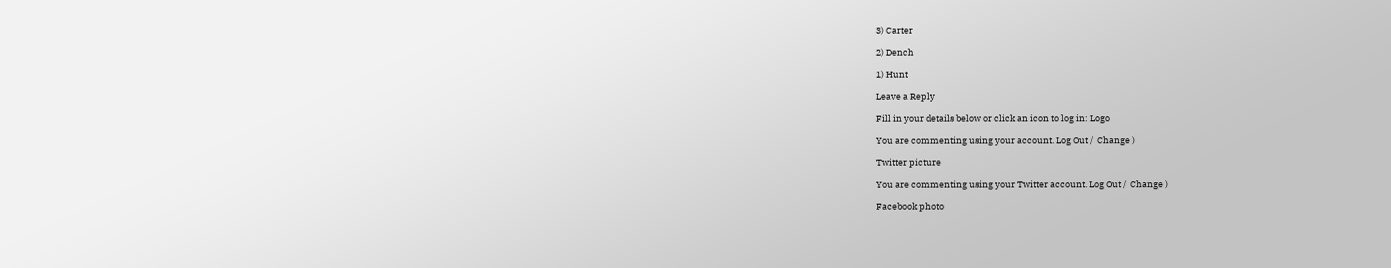3) Carter

2) Dench

1) Hunt

Leave a Reply

Fill in your details below or click an icon to log in: Logo

You are commenting using your account. Log Out /  Change )

Twitter picture

You are commenting using your Twitter account. Log Out /  Change )

Facebook photo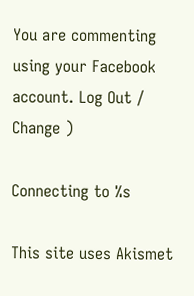You are commenting using your Facebook account. Log Out /  Change )

Connecting to %s

This site uses Akismet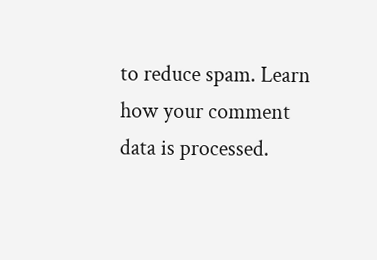to reduce spam. Learn how your comment data is processed.